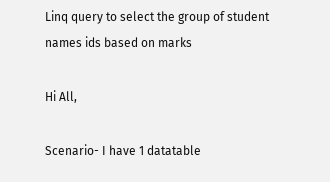Linq query to select the group of student names ids based on marks

Hi All,

Scenario- I have 1 datatable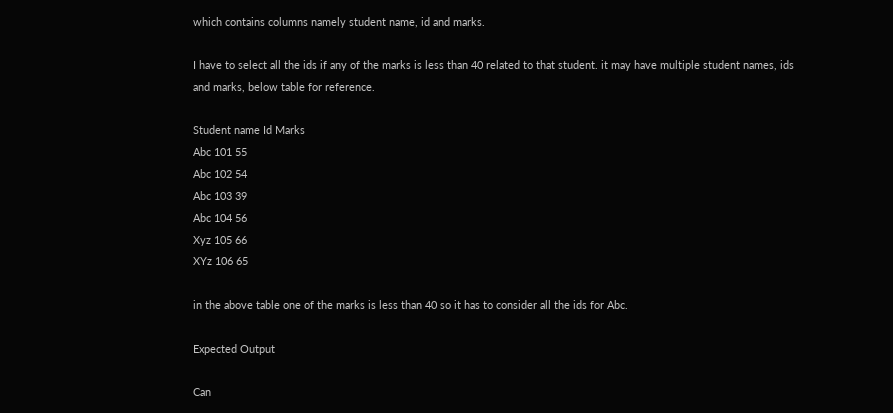which contains columns namely student name, id and marks.

I have to select all the ids if any of the marks is less than 40 related to that student. it may have multiple student names, ids and marks, below table for reference.

Student name Id Marks
Abc 101 55
Abc 102 54
Abc 103 39
Abc 104 56
Xyz 105 66
XYz 106 65

in the above table one of the marks is less than 40 so it has to consider all the ids for Abc.

Expected Output

Can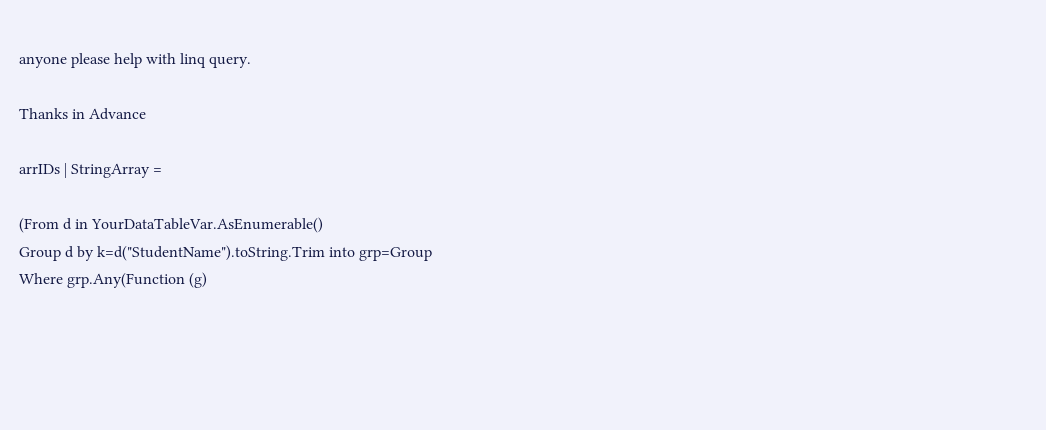anyone please help with linq query.

Thanks in Advance

arrIDs | StringArray =

(From d in YourDataTableVar.AsEnumerable()
Group d by k=d("StudentName").toString.Trim into grp=Group
Where grp.Any(Function (g)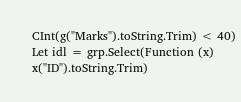CInt(g("Marks").toString.Trim) < 40)
Let idl = grp.Select(Function (x) x("ID").toString.Trim)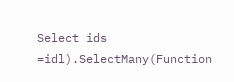Select ids =idl).SelectMany(Function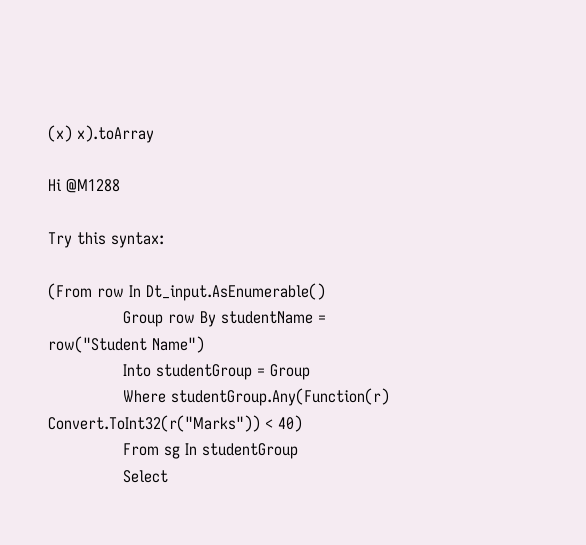(x) x).toArray

Hi @M1288

Try this syntax:

(From row In Dt_input.AsEnumerable()
               Group row By studentName = row("Student Name")
               Into studentGroup = Group
               Where studentGroup.Any(Function(r) Convert.ToInt32(r("Marks")) < 40)
               From sg In studentGroup
               Select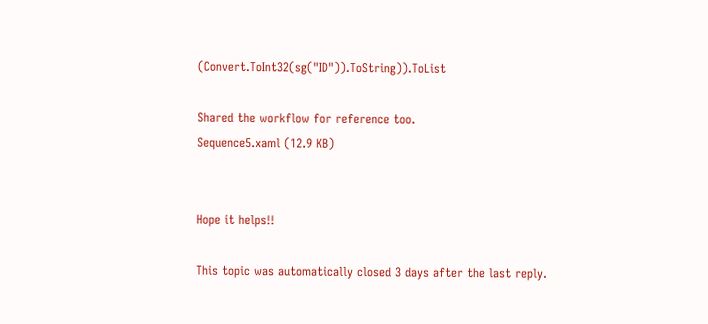(Convert.ToInt32(sg("ID")).ToString)).ToList

Shared the workflow for reference too.
Sequence5.xaml (12.9 KB)


Hope it helps!!

This topic was automatically closed 3 days after the last reply.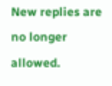New replies are no longer allowed.